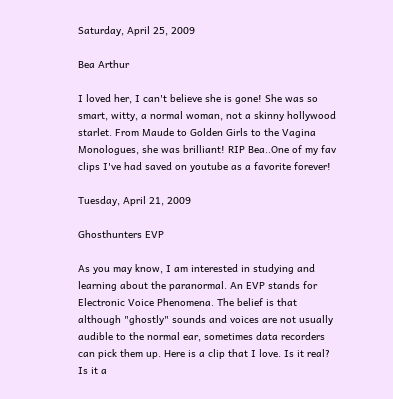Saturday, April 25, 2009

Bea Arthur

I loved her, I can't believe she is gone! She was so smart, witty, a normal woman, not a skinny hollywood starlet. From Maude to Golden Girls to the Vagina Monologues, she was brilliant! RIP Bea..One of my fav clips I've had saved on youtube as a favorite forever!

Tuesday, April 21, 2009

Ghosthunters EVP

As you may know, I am interested in studying and learning about the paranormal. An EVP stands for Electronic Voice Phenomena. The belief is that although "ghostly" sounds and voices are not usually audible to the normal ear, sometimes data recorders can pick them up. Here is a clip that I love. Is it real? Is it a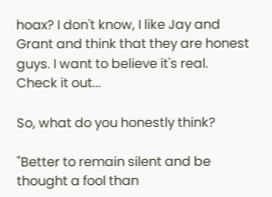hoax? I don't know, I like Jay and Grant and think that they are honest guys. I want to believe it's real. Check it out...

So, what do you honestly think?

"Better to remain silent and be thought a fool than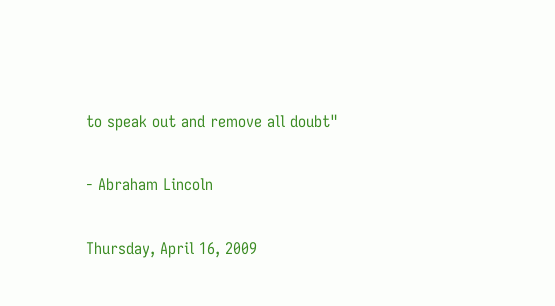to speak out and remove all doubt"

- Abraham Lincoln

Thursday, April 16, 2009